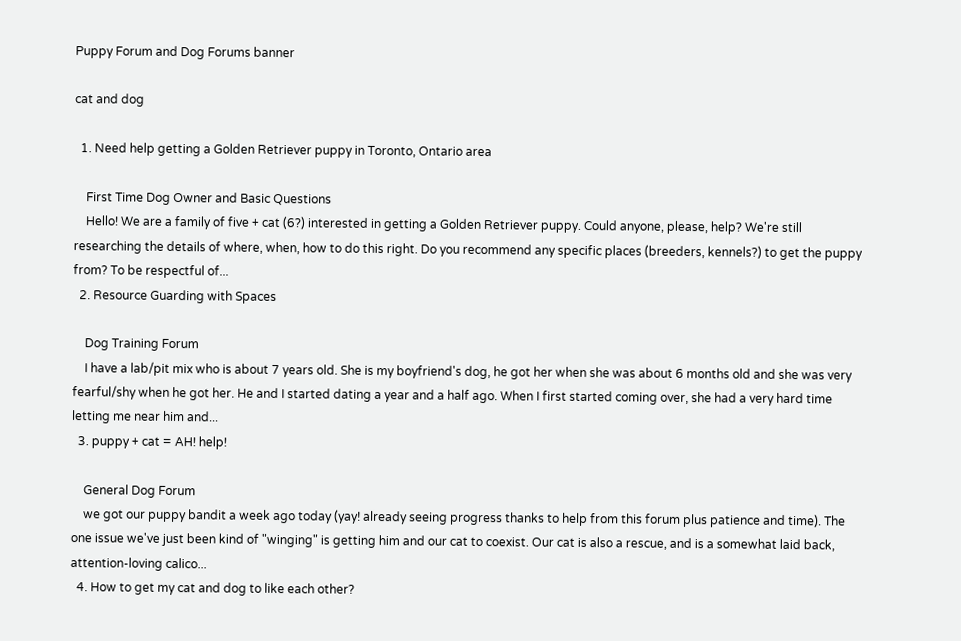Puppy Forum and Dog Forums banner

cat and dog

  1. Need help getting a Golden Retriever puppy in Toronto, Ontario area

    First Time Dog Owner and Basic Questions
    Hello! We are a family of five + cat (6?) interested in getting a Golden Retriever puppy. Could anyone, please, help? We're still researching the details of where, when, how to do this right. Do you recommend any specific places (breeders, kennels?) to get the puppy from? To be respectful of...
  2. Resource Guarding with Spaces

    Dog Training Forum
    I have a lab/pit mix who is about 7 years old. She is my boyfriend's dog, he got her when she was about 6 months old and she was very fearful/shy when he got her. He and I started dating a year and a half ago. When I first started coming over, she had a very hard time letting me near him and...
  3. puppy + cat = AH! help!

    General Dog Forum
    we got our puppy bandit a week ago today (yay! already seeing progress thanks to help from this forum plus patience and time). The one issue we've just been kind of "winging" is getting him and our cat to coexist. Our cat is also a rescue, and is a somewhat laid back, attention-loving calico...
  4. How to get my cat and dog to like each other?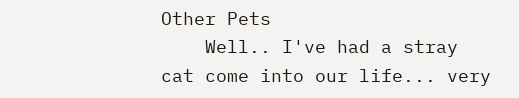Other Pets
    Well.. I've had a stray cat come into our life... very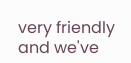very friendly and we've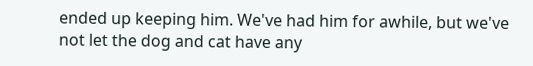ended up keeping him. We've had him for awhile, but we've not let the dog and cat have any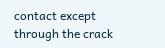contact except through the crack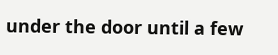under the door until a few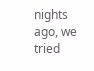nights ago, we tried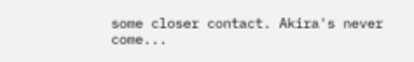some closer contact. Akira's never come...